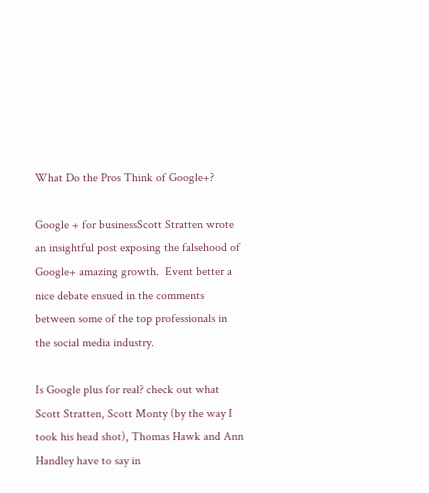What Do the Pros Think of Google+?

Google + for businessScott Stratten wrote an insightful post exposing the falsehood of Google+ amazing growth.  Event better a nice debate ensued in the comments between some of the top professionals in the social media industry.

Is Google plus for real? check out what Scott Stratten, Scott Monty (by the way I took his head shot), Thomas Hawk and Ann Handley have to say in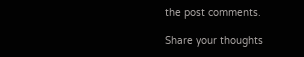the post comments.

Share your thoughts